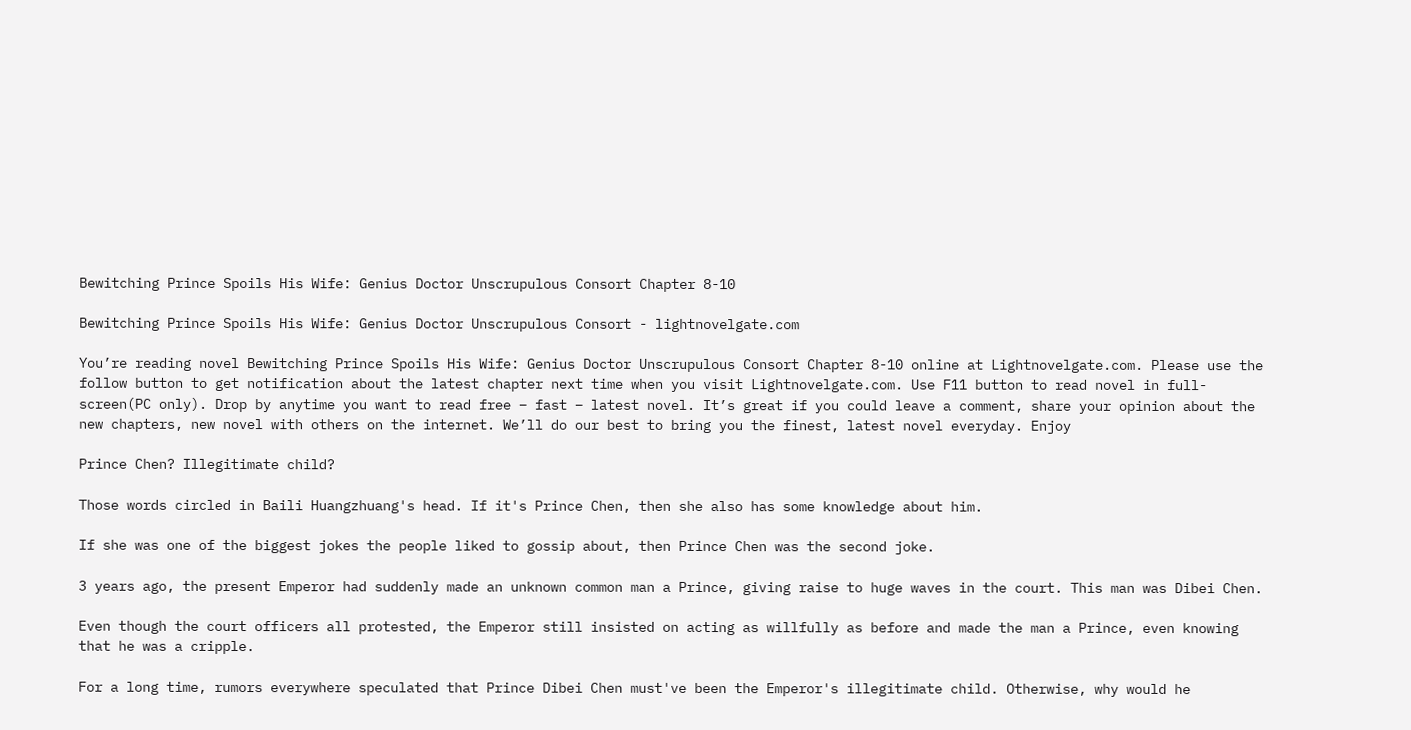Bewitching Prince Spoils His Wife: Genius Doctor Unscrupulous Consort Chapter 8-10

Bewitching Prince Spoils His Wife: Genius Doctor Unscrupulous Consort - lightnovelgate.com

You’re reading novel Bewitching Prince Spoils His Wife: Genius Doctor Unscrupulous Consort Chapter 8-10 online at Lightnovelgate.com. Please use the follow button to get notification about the latest chapter next time when you visit Lightnovelgate.com. Use F11 button to read novel in full-screen(PC only). Drop by anytime you want to read free – fast – latest novel. It’s great if you could leave a comment, share your opinion about the new chapters, new novel with others on the internet. We’ll do our best to bring you the finest, latest novel everyday. Enjoy

Prince Chen? Illegitimate child?

Those words circled in Baili Huangzhuang's head. If it's Prince Chen, then she also has some knowledge about him.

If she was one of the biggest jokes the people liked to gossip about, then Prince Chen was the second joke.

3 years ago, the present Emperor had suddenly made an unknown common man a Prince, giving raise to huge waves in the court. This man was Dibei Chen.

Even though the court officers all protested, the Emperor still insisted on acting as willfully as before and made the man a Prince, even knowing that he was a cripple.

For a long time, rumors everywhere speculated that Prince Dibei Chen must've been the Emperor's illegitimate child. Otherwise, why would he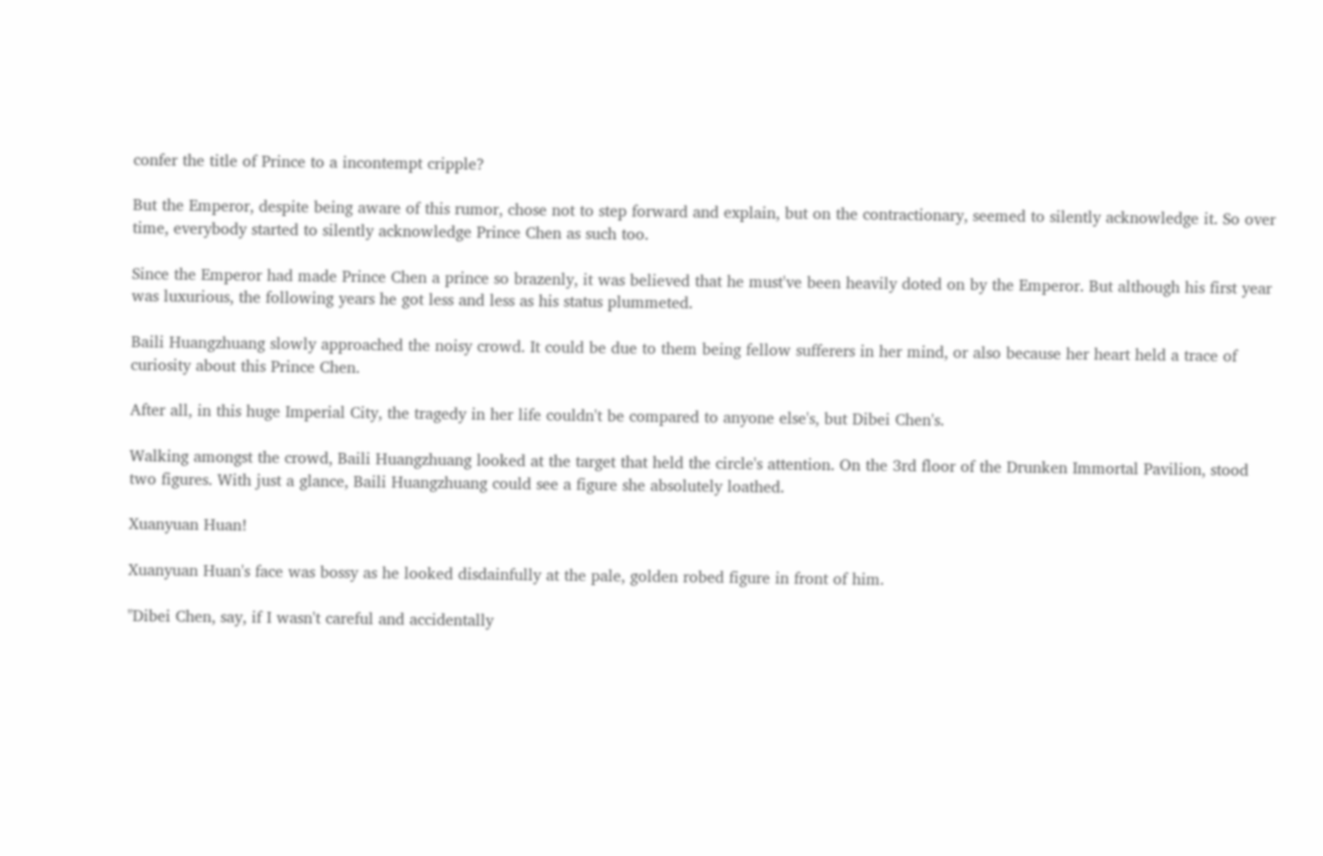confer the title of Prince to a incontempt cripple?

But the Emperor, despite being aware of this rumor, chose not to step forward and explain, but on the contractionary, seemed to silently acknowledge it. So over time, everybody started to silently acknowledge Prince Chen as such too.

Since the Emperor had made Prince Chen a prince so brazenly, it was believed that he must've been heavily doted on by the Emperor. But although his first year was luxurious, the following years he got less and less as his status plummeted.

Baili Huangzhuang slowly approached the noisy crowd. It could be due to them being fellow sufferers in her mind, or also because her heart held a trace of curiosity about this Prince Chen.

After all, in this huge Imperial City, the tragedy in her life couldn't be compared to anyone else's, but Dibei Chen's.

Walking amongst the crowd, Baili Huangzhuang looked at the target that held the circle's attention. On the 3rd floor of the Drunken Immortal Pavilion, stood two figures. With just a glance, Baili Huangzhuang could see a figure she absolutely loathed.

Xuanyuan Huan!

Xuanyuan Huan's face was bossy as he looked disdainfully at the pale, golden robed figure in front of him.

"Dibei Chen, say, if I wasn't careful and accidentally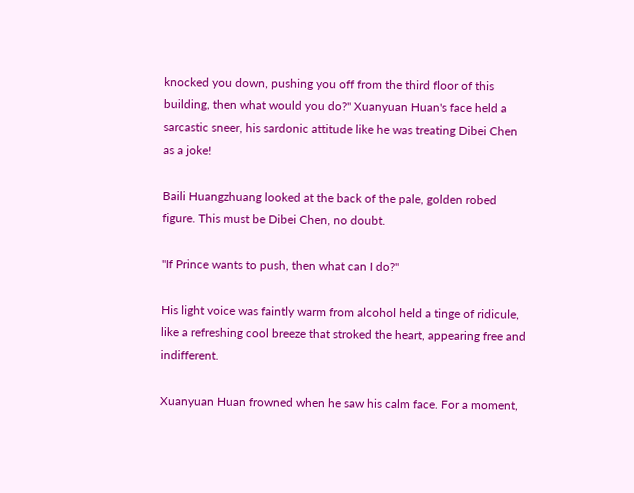knocked you down, pushing you off from the third floor of this building, then what would you do?" Xuanyuan Huan's face held a sarcastic sneer, his sardonic attitude like he was treating Dibei Chen as a joke!

Baili Huangzhuang looked at the back of the pale, golden robed figure. This must be Dibei Chen, no doubt.

"If Prince wants to push, then what can I do?"

His light voice was faintly warm from alcohol held a tinge of ridicule, like a refreshing cool breeze that stroked the heart, appearing free and indifferent.

Xuanyuan Huan frowned when he saw his calm face. For a moment,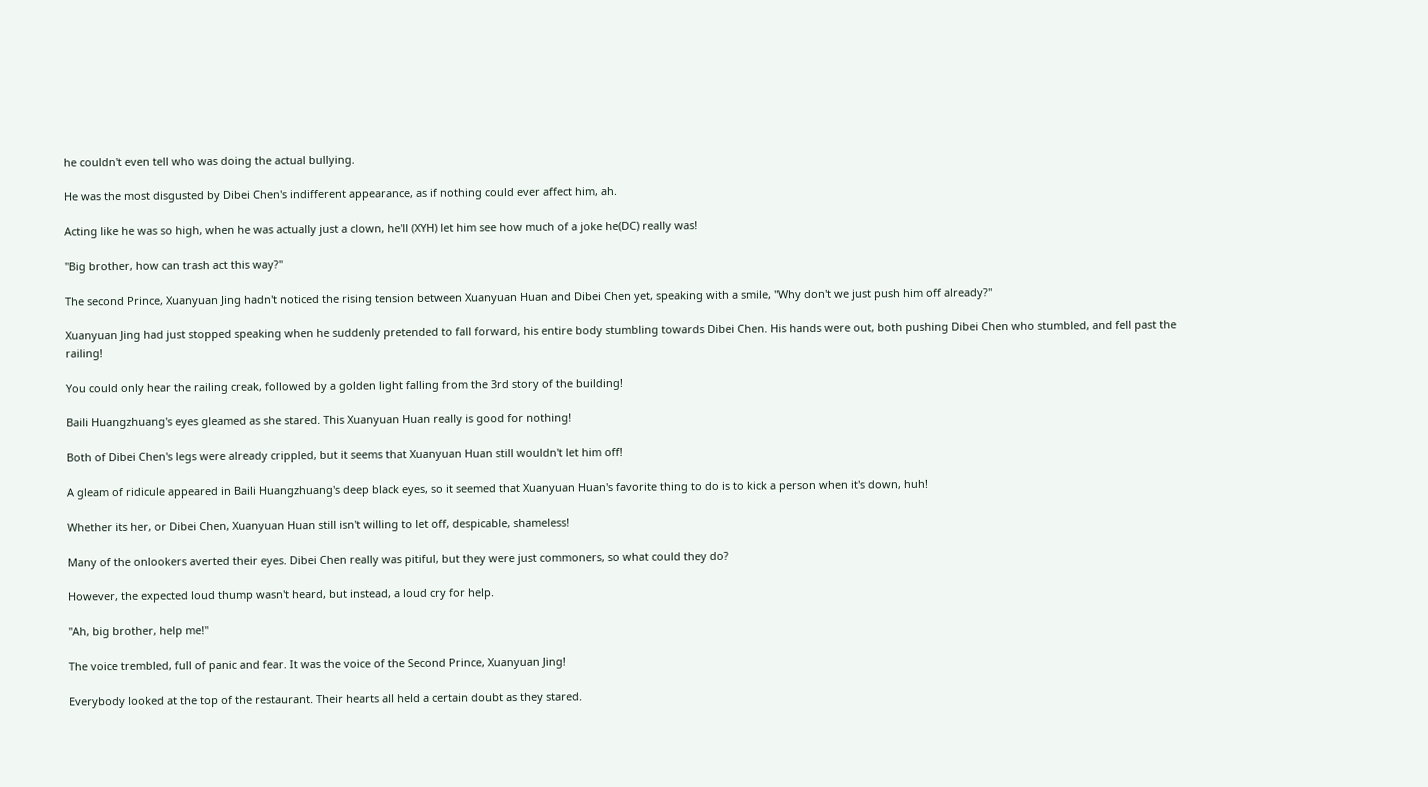he couldn't even tell who was doing the actual bullying.

He was the most disgusted by Dibei Chen's indifferent appearance, as if nothing could ever affect him, ah.

Acting like he was so high, when he was actually just a clown, he'll (XYH) let him see how much of a joke he(DC) really was!

"Big brother, how can trash act this way?"

The second Prince, Xuanyuan Jing hadn't noticed the rising tension between Xuanyuan Huan and Dibei Chen yet, speaking with a smile, "Why don't we just push him off already?"

Xuanyuan Jing had just stopped speaking when he suddenly pretended to fall forward, his entire body stumbling towards Dibei Chen. His hands were out, both pushing Dibei Chen who stumbled, and fell past the railing!

You could only hear the railing creak, followed by a golden light falling from the 3rd story of the building!

Baili Huangzhuang's eyes gleamed as she stared. This Xuanyuan Huan really is good for nothing!

Both of Dibei Chen's legs were already crippled, but it seems that Xuanyuan Huan still wouldn't let him off!

A gleam of ridicule appeared in Baili Huangzhuang's deep black eyes, so it seemed that Xuanyuan Huan's favorite thing to do is to kick a person when it's down, huh!

Whether its her, or Dibei Chen, Xuanyuan Huan still isn't willing to let off, despicable, shameless!

Many of the onlookers averted their eyes. Dibei Chen really was pitiful, but they were just commoners, so what could they do?

However, the expected loud thump wasn't heard, but instead, a loud cry for help.

"Ah, big brother, help me!"

The voice trembled, full of panic and fear. It was the voice of the Second Prince, Xuanyuan Jing!

Everybody looked at the top of the restaurant. Their hearts all held a certain doubt as they stared.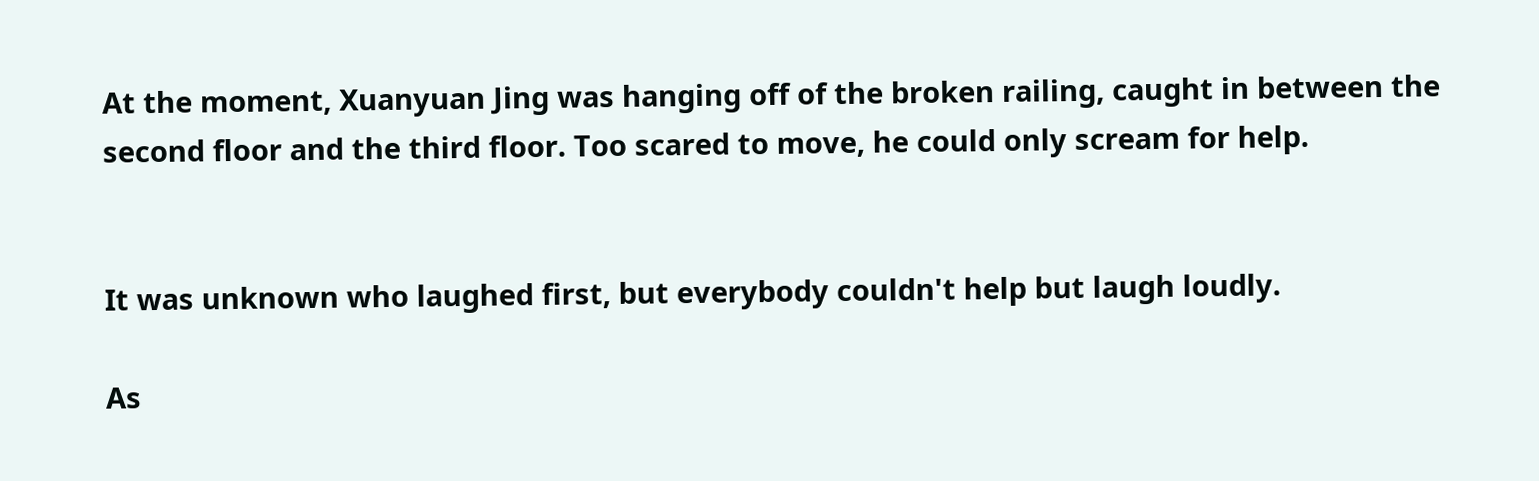At the moment, Xuanyuan Jing was hanging off of the broken railing, caught in between the second floor and the third floor. Too scared to move, he could only scream for help.


It was unknown who laughed first, but everybody couldn't help but laugh loudly.

As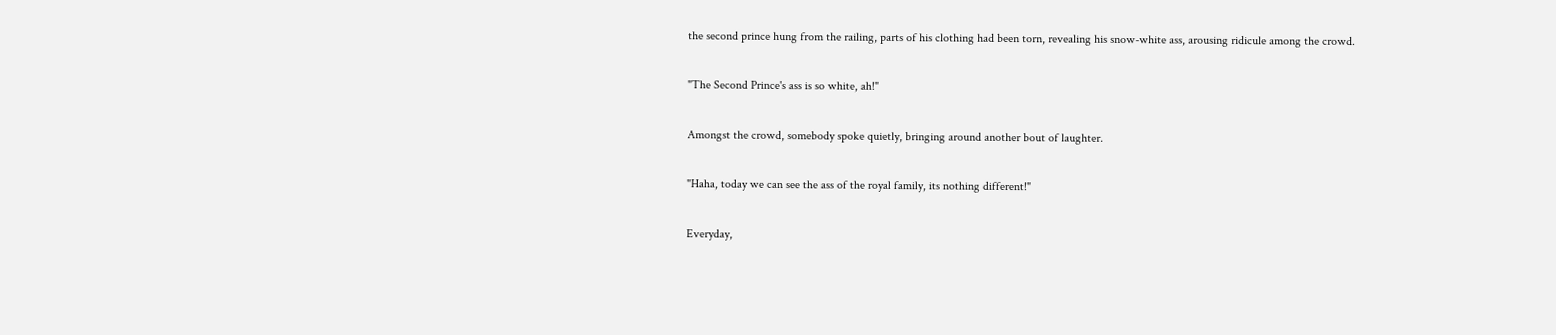the second prince hung from the railing, parts of his clothing had been torn, revealing his snow-white ass, arousing ridicule among the crowd.

"The Second Prince's ass is so white, ah!"

Amongst the crowd, somebody spoke quietly, bringing around another bout of laughter.

"Haha, today we can see the ass of the royal family, its nothing different!"

Everyday,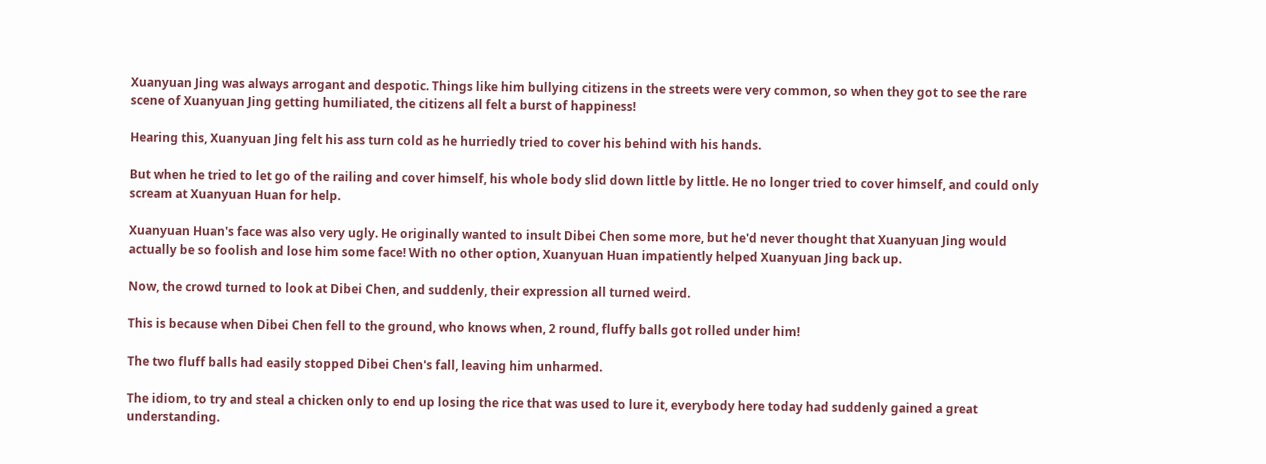Xuanyuan Jing was always arrogant and despotic. Things like him bullying citizens in the streets were very common, so when they got to see the rare scene of Xuanyuan Jing getting humiliated, the citizens all felt a burst of happiness!

Hearing this, Xuanyuan Jing felt his ass turn cold as he hurriedly tried to cover his behind with his hands.

But when he tried to let go of the railing and cover himself, his whole body slid down little by little. He no longer tried to cover himself, and could only scream at Xuanyuan Huan for help.

Xuanyuan Huan's face was also very ugly. He originally wanted to insult Dibei Chen some more, but he'd never thought that Xuanyuan Jing would actually be so foolish and lose him some face! With no other option, Xuanyuan Huan impatiently helped Xuanyuan Jing back up.

Now, the crowd turned to look at Dibei Chen, and suddenly, their expression all turned weird.

This is because when Dibei Chen fell to the ground, who knows when, 2 round, fluffy balls got rolled under him!

The two fluff balls had easily stopped Dibei Chen's fall, leaving him unharmed.

The idiom, to try and steal a chicken only to end up losing the rice that was used to lure it, everybody here today had suddenly gained a great understanding.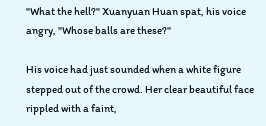"What the hell?" Xuanyuan Huan spat, his voice angry, "Whose balls are these?"

His voice had just sounded when a white figure stepped out of the crowd. Her clear beautiful face rippled with a faint,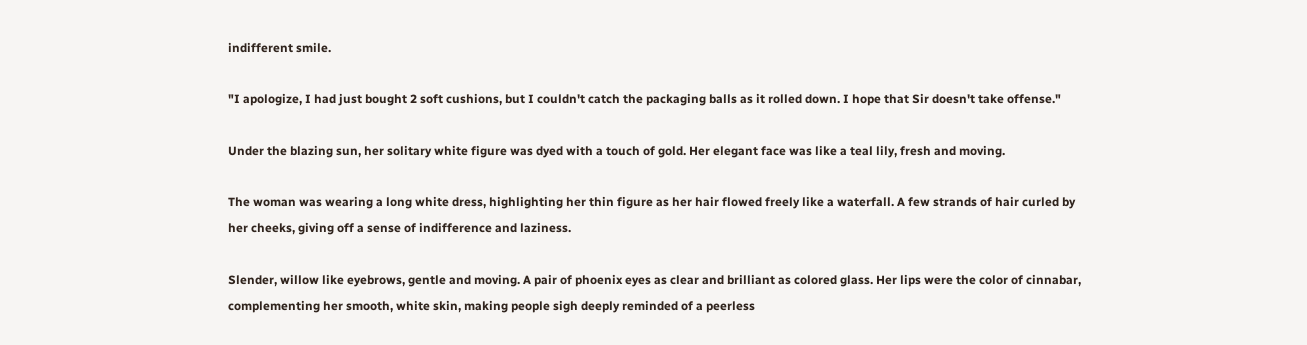indifferent smile.

"I apologize, I had just bought 2 soft cushions, but I couldn't catch the packaging balls as it rolled down. I hope that Sir doesn't take offense."

Under the blazing sun, her solitary white figure was dyed with a touch of gold. Her elegant face was like a teal lily, fresh and moving.

The woman was wearing a long white dress, highlighting her thin figure as her hair flowed freely like a waterfall. A few strands of hair curled by her cheeks, giving off a sense of indifference and laziness.

Slender, willow like eyebrows, gentle and moving. A pair of phoenix eyes as clear and brilliant as colored glass. Her lips were the color of cinnabar, complementing her smooth, white skin, making people sigh deeply reminded of a peerless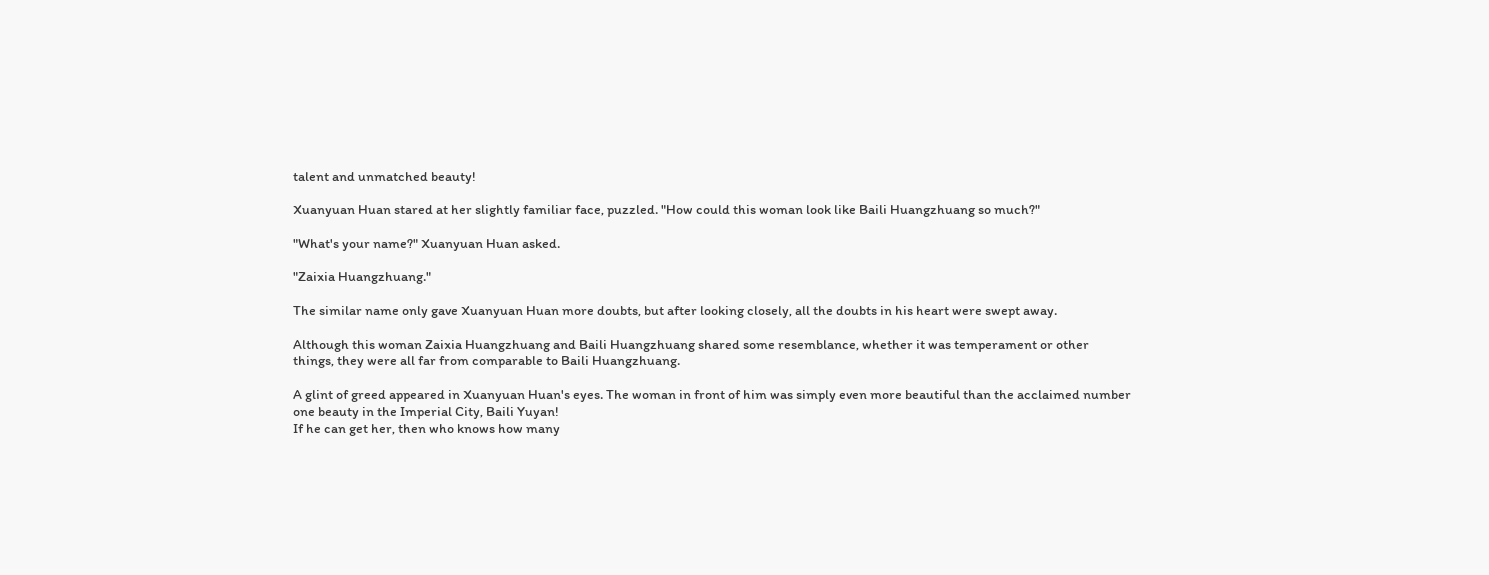talent and unmatched beauty!

Xuanyuan Huan stared at her slightly familiar face, puzzled. "How could this woman look like Baili Huangzhuang so much?"

"What's your name?" Xuanyuan Huan asked.

"Zaixia Huangzhuang."

The similar name only gave Xuanyuan Huan more doubts, but after looking closely, all the doubts in his heart were swept away.

Although this woman Zaixia Huangzhuang and Baili Huangzhuang shared some resemblance, whether it was temperament or other things, they were all far from comparable to Baili Huangzhuang.

A glint of greed appeared in Xuanyuan Huan's eyes. The woman in front of him was simply even more beautiful than the acclaimed number one beauty in the Imperial City, Baili Yuyan!
If he can get her, then who knows how many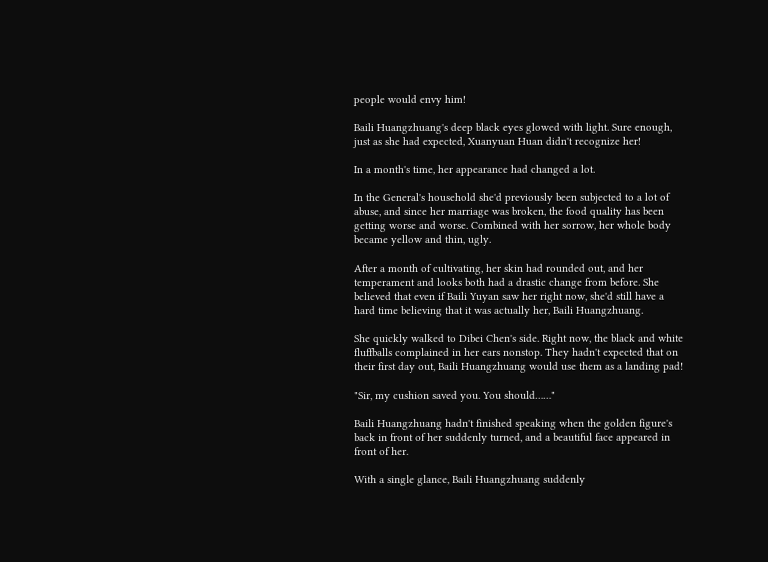people would envy him!

Baili Huangzhuang's deep black eyes glowed with light. Sure enough, just as she had expected, Xuanyuan Huan didn't recognize her!

In a month's time, her appearance had changed a lot.

In the General's household she'd previously been subjected to a lot of abuse, and since her marriage was broken, the food quality has been getting worse and worse. Combined with her sorrow, her whole body became yellow and thin, ugly.

After a month of cultivating, her skin had rounded out, and her temperament and looks both had a drastic change from before. She believed that even if Baili Yuyan saw her right now, she'd still have a hard time believing that it was actually her, Baili Huangzhuang.

She quickly walked to Dibei Chen's side. Right now, the black and white fluffballs complained in her ears nonstop. They hadn't expected that on their first day out, Baili Huangzhuang would use them as a landing pad!

"Sir, my cushion saved you. You should……"

Baili Huangzhuang hadn't finished speaking when the golden figure's back in front of her suddenly turned, and a beautiful face appeared in front of her.

With a single glance, Baili Huangzhuang suddenly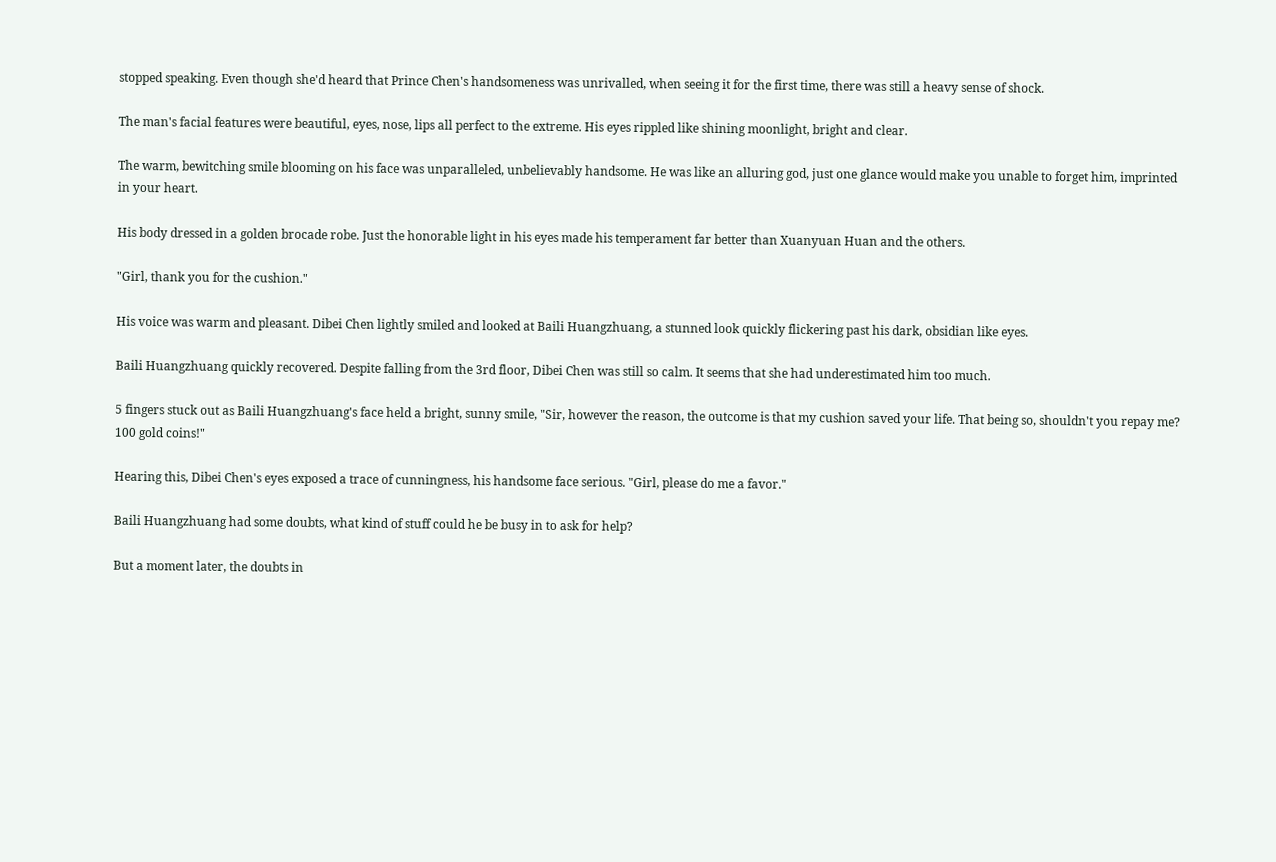stopped speaking. Even though she'd heard that Prince Chen's handsomeness was unrivalled, when seeing it for the first time, there was still a heavy sense of shock.

The man's facial features were beautiful, eyes, nose, lips all perfect to the extreme. His eyes rippled like shining moonlight, bright and clear.

The warm, bewitching smile blooming on his face was unparalleled, unbelievably handsome. He was like an alluring god, just one glance would make you unable to forget him, imprinted in your heart.

His body dressed in a golden brocade robe. Just the honorable light in his eyes made his temperament far better than Xuanyuan Huan and the others.

"Girl, thank you for the cushion."

His voice was warm and pleasant. Dibei Chen lightly smiled and looked at Baili Huangzhuang, a stunned look quickly flickering past his dark, obsidian like eyes.

Baili Huangzhuang quickly recovered. Despite falling from the 3rd floor, Dibei Chen was still so calm. It seems that she had underestimated him too much.

5 fingers stuck out as Baili Huangzhuang's face held a bright, sunny smile, "Sir, however the reason, the outcome is that my cushion saved your life. That being so, shouldn't you repay me? 100 gold coins!"

Hearing this, Dibei Chen's eyes exposed a trace of cunningness, his handsome face serious. "Girl, please do me a favor."

Baili Huangzhuang had some doubts, what kind of stuff could he be busy in to ask for help?

But a moment later, the doubts in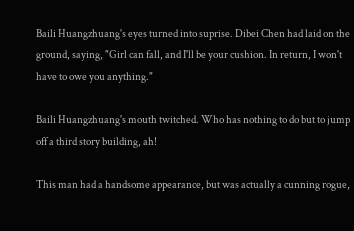Baili Huangzhuang's eyes turned into suprise. Dibei Chen had laid on the ground, saying, "Girl can fall, and I'll be your cushion. In return, I won't have to owe you anything."

Baili Huangzhuang's mouth twitched. Who has nothing to do but to jump off a third story building, ah!

This man had a handsome appearance, but was actually a cunning rogue,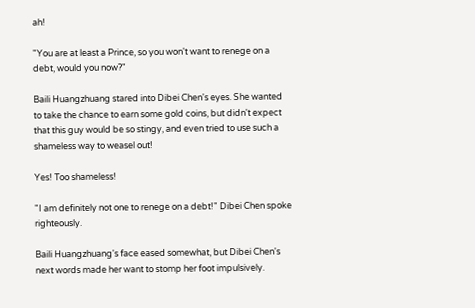ah!

"You are at least a Prince, so you won't want to renege on a debt, would you now?"

Baili Huangzhuang stared into Dibei Chen's eyes. She wanted to take the chance to earn some gold coins, but didn't expect that this guy would be so stingy, and even tried to use such a shameless way to weasel out!

Yes! Too shameless!

"I am definitely not one to renege on a debt!" Dibei Chen spoke righteously.

Baili Huangzhuang's face eased somewhat, but Dibei Chen's next words made her want to stomp her foot impulsively.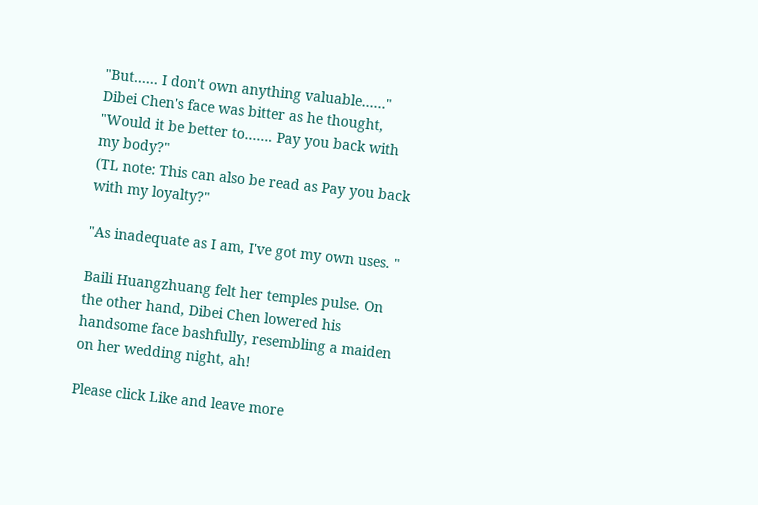"But…… I don't own anything valuable……" Dibei Chen's face was bitter as he thought, "Would it be better to……. Pay you back with my body?"
(TL note: This can also be read as Pay you back with my loyalty?"

"As inadequate as I am, I've got my own uses. "

Baili Huangzhuang felt her temples pulse. On the other hand, Dibei Chen lowered his handsome face bashfully, resembling a maiden on her wedding night, ah!

Please click Like and leave more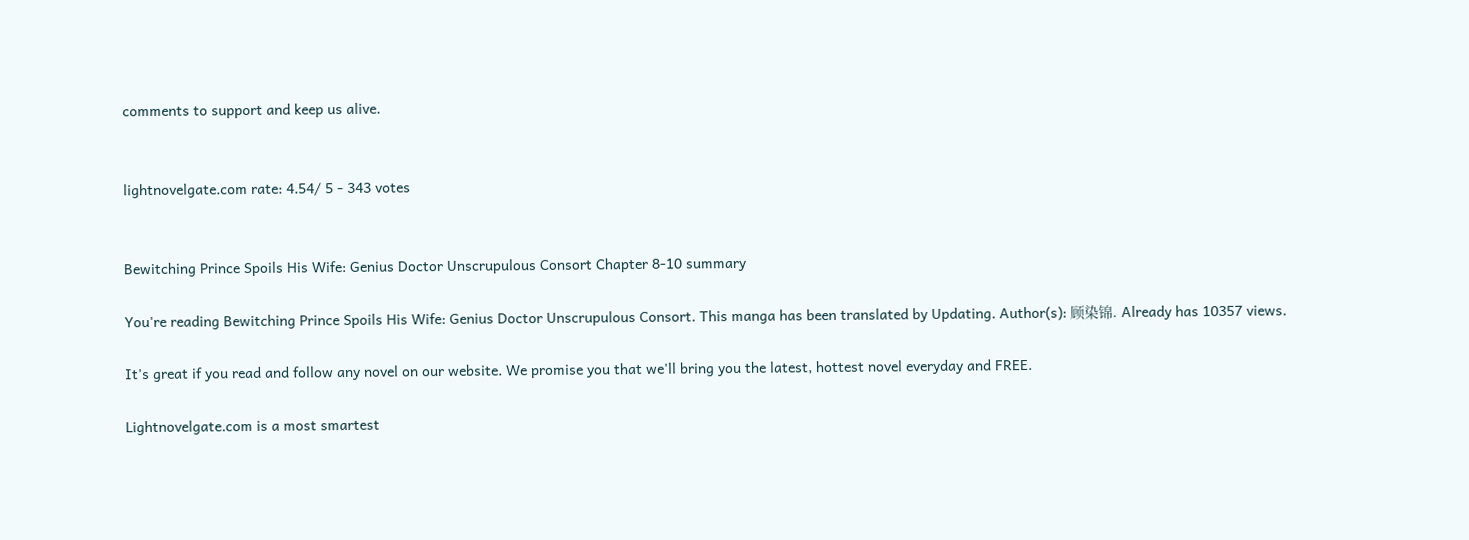comments to support and keep us alive.


lightnovelgate.com rate: 4.54/ 5 - 343 votes


Bewitching Prince Spoils His Wife: Genius Doctor Unscrupulous Consort Chapter 8-10 summary

You're reading Bewitching Prince Spoils His Wife: Genius Doctor Unscrupulous Consort. This manga has been translated by Updating. Author(s): 顾染锦. Already has 10357 views.

It's great if you read and follow any novel on our website. We promise you that we'll bring you the latest, hottest novel everyday and FREE.

Lightnovelgate.com is a most smartest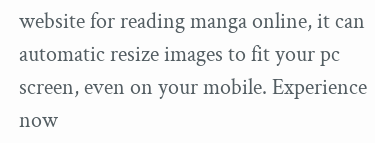website for reading manga online, it can automatic resize images to fit your pc screen, even on your mobile. Experience now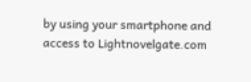by using your smartphone and access to Lightnovelgate.com